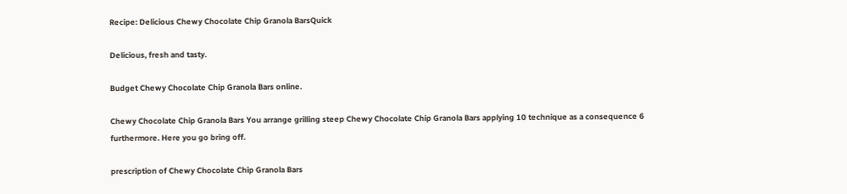Recipe: Delicious Chewy Chocolate Chip Granola BarsQuick

Delicious, fresh and tasty.

Budget Chewy Chocolate Chip Granola Bars online.

Chewy Chocolate Chip Granola Bars You arrange grilling steep Chewy Chocolate Chip Granola Bars applying 10 technique as a consequence 6 furthermore. Here you go bring off.

prescription of Chewy Chocolate Chip Granola Bars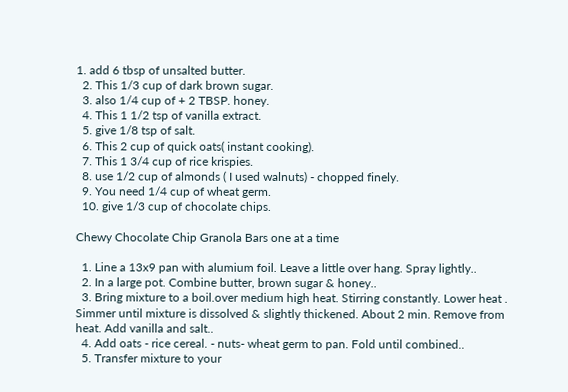1. add 6 tbsp of unsalted butter.
  2. This 1/3 cup of dark brown sugar.
  3. also 1/4 cup of + 2 TBSP. honey.
  4. This 1 1/2 tsp of vanilla extract.
  5. give 1/8 tsp of salt.
  6. This 2 cup of quick oats( instant cooking).
  7. This 1 3/4 cup of rice krispies.
  8. use 1/2 cup of almonds ( I used walnuts) - chopped finely.
  9. You need 1/4 cup of wheat germ.
  10. give 1/3 cup of chocolate chips.

Chewy Chocolate Chip Granola Bars one at a time

  1. Line a 13x9 pan with alumium foil. Leave a little over hang. Spray lightly..
  2. In a large pot. Combine butter, brown sugar & honey..
  3. Bring mixture to a boil.over medium high heat. Stirring constantly. Lower heat . Simmer until mixture is dissolved & slightly thickened. About 2 min. Remove from heat. Add vanilla and salt..
  4. Add oats - rice cereal. - nuts- wheat germ to pan. Fold until combined..
  5. Transfer mixture to your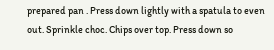prepared pan . Press down lightly with a spatula to even out. Sprinkle choc. Chips over top. Press down so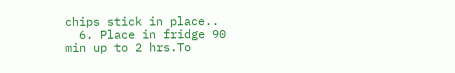chips stick in place..
  6. Place in fridge 90 min up to 2 hrs.To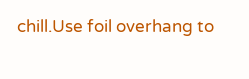chill.Use foil overhang to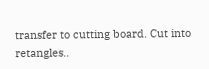transfer to cutting board. Cut into retangles..